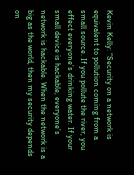Kevin Kelly: “Security on a network is equivalent to pollution coming from a small source. If you pollute the river, you effect everyone’s drinking water. If your small device is hackable, everyone’s network is hackable. When the network is a big as the world, then my security depends on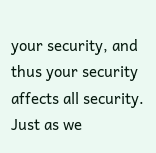your security, and thus your security affects all security. Just as we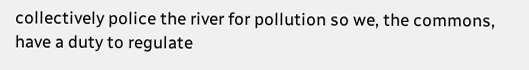collectively police the river for pollution so we, the commons, have a duty to regulate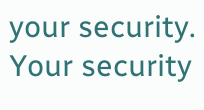your security. Your security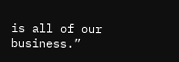is all of our business.”